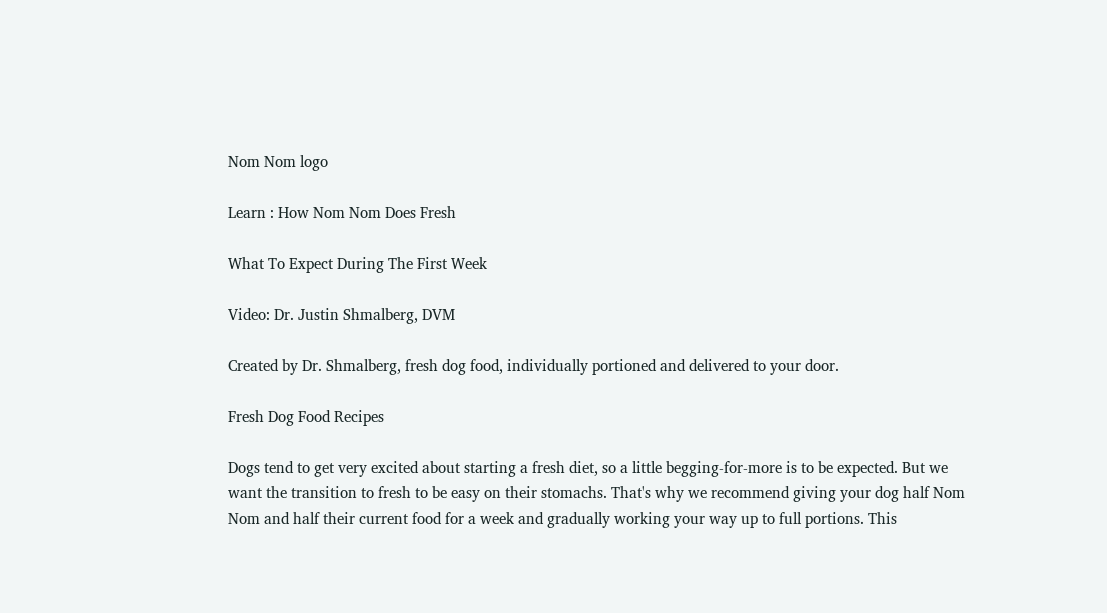Nom Nom logo

Learn : How Nom Nom Does Fresh

What To Expect During The First Week

Video: Dr. Justin Shmalberg, DVM

Created by Dr. Shmalberg, fresh dog food, individually portioned and delivered to your door.

Fresh Dog Food Recipes

Dogs tend to get very excited about starting a fresh diet, so a little begging-for-more is to be expected. But we want the transition to fresh to be easy on their stomachs. That's why we recommend giving your dog half Nom Nom and half their current food for a week and gradually working your way up to full portions. This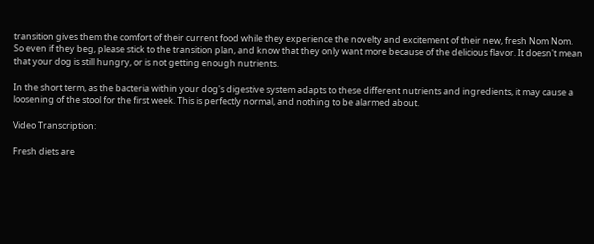transition gives them the comfort of their current food while they experience the novelty and excitement of their new, fresh Nom Nom. So even if they beg, please stick to the transition plan, and know that they only want more because of the delicious flavor. It doesn't mean that your dog is still hungry, or is not getting enough nutrients.

In the short term, as the bacteria within your dog's digestive system adapts to these different nutrients and ingredients, it may cause a loosening of the stool for the first week. This is perfectly normal, and nothing to be alarmed about.

Video Transcription:

Fresh diets are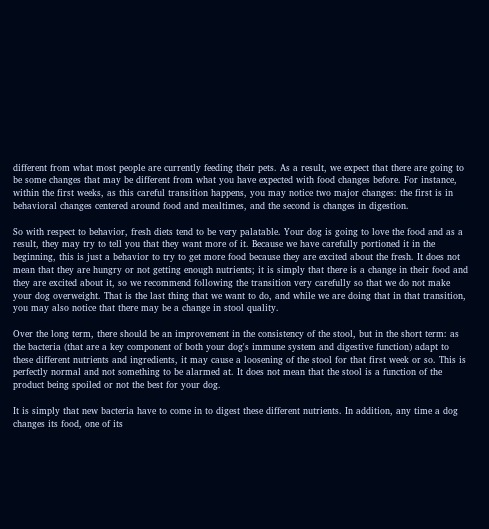different from what most people are currently feeding their pets. As a result, we expect that there are going to be some changes that may be different from what you have expected with food changes before. For instance, within the first weeks, as this careful transition happens, you may notice two major changes: the first is in behavioral changes centered around food and mealtimes, and the second is changes in digestion.

So with respect to behavior, fresh diets tend to be very palatable. Your dog is going to love the food and as a result, they may try to tell you that they want more of it. Because we have carefully portioned it in the beginning, this is just a behavior to try to get more food because they are excited about the fresh. It does not mean that they are hungry or not getting enough nutrients; it is simply that there is a change in their food and they are excited about it, so we recommend following the transition very carefully so that we do not make your dog overweight. That is the last thing that we want to do, and while we are doing that in that transition, you may also notice that there may be a change in stool quality.

Over the long term, there should be an improvement in the consistency of the stool, but in the short term: as the bacteria (that are a key component of both your dog's immune system and digestive function) adapt to these different nutrients and ingredients, it may cause a loosening of the stool for that first week or so. This is perfectly normal and not something to be alarmed at. It does not mean that the stool is a function of the product being spoiled or not the best for your dog.

It is simply that new bacteria have to come in to digest these different nutrients. In addition, any time a dog changes its food, one of its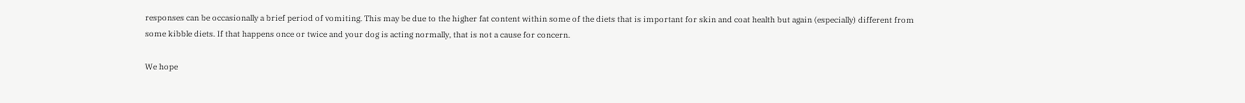responses can be occasionally a brief period of vomiting. This may be due to the higher fat content within some of the diets that is important for skin and coat health but again (especially) different from some kibble diets. If that happens once or twice and your dog is acting normally, that is not a cause for concern.

We hope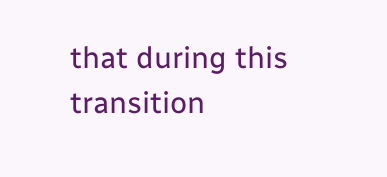that during this transition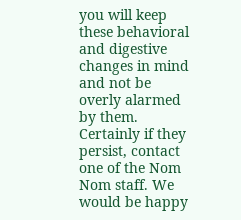you will keep these behavioral and digestive changes in mind and not be overly alarmed by them. Certainly if they persist, contact one of the Nom Nom staff. We would be happy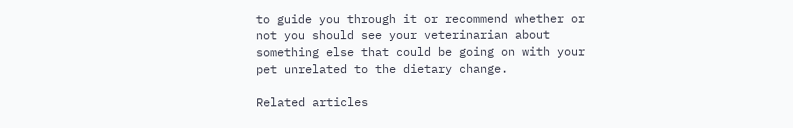to guide you through it or recommend whether or not you should see your veterinarian about something else that could be going on with your pet unrelated to the dietary change.

Related articles